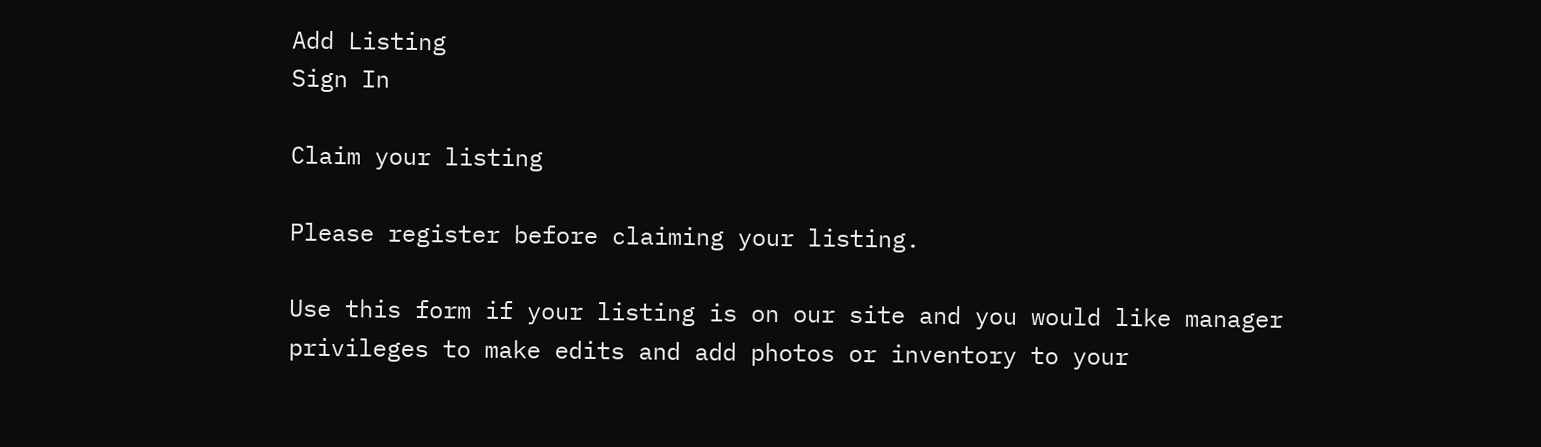Add Listing
Sign In

Claim your listing

Please register before claiming your listing.

Use this form if your listing is on our site and you would like manager privileges to make edits and add photos or inventory to your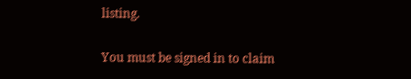listing.

You must be signed in to claim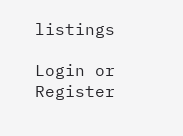listings

Login or Register